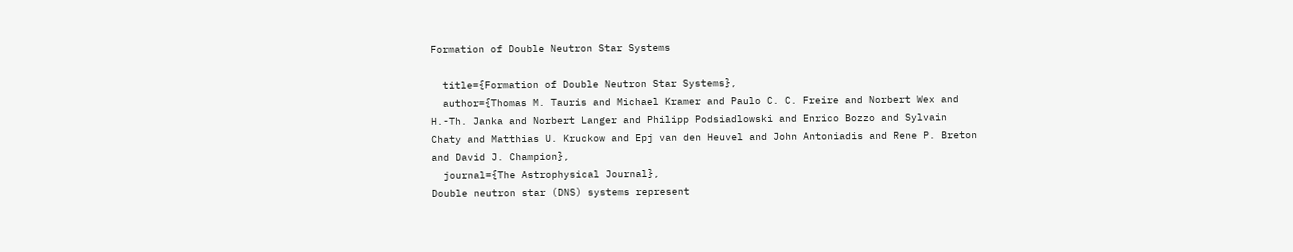Formation of Double Neutron Star Systems

  title={Formation of Double Neutron Star Systems},
  author={Thomas M. Tauris and Michael Kramer and Paulo C. C. Freire and Norbert Wex and H.-Th. Janka and Norbert Langer and Philipp Podsiadlowski and Enrico Bozzo and Sylvain Chaty and Matthias U. Kruckow and Epj van den Heuvel and John Antoniadis and Rene P. Breton and David J. Champion},
  journal={The Astrophysical Journal},
Double neutron star (DNS) systems represent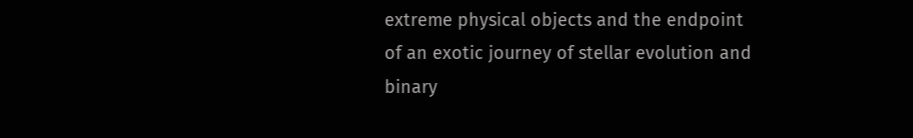extreme physical objects and the endpoint of an exotic journey of stellar evolution and binary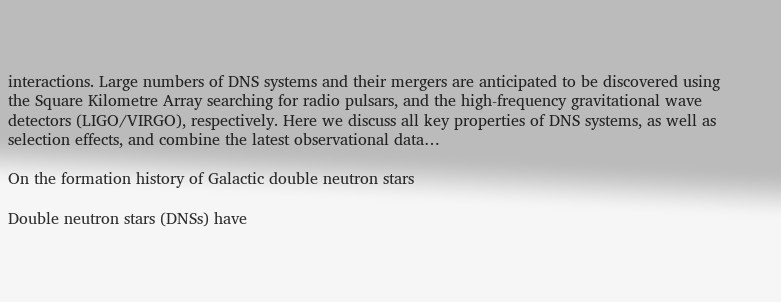interactions. Large numbers of DNS systems and their mergers are anticipated to be discovered using the Square Kilometre Array searching for radio pulsars, and the high-frequency gravitational wave detectors (LIGO/VIRGO), respectively. Here we discuss all key properties of DNS systems, as well as selection effects, and combine the latest observational data…

On the formation history of Galactic double neutron stars

Double neutron stars (DNSs) have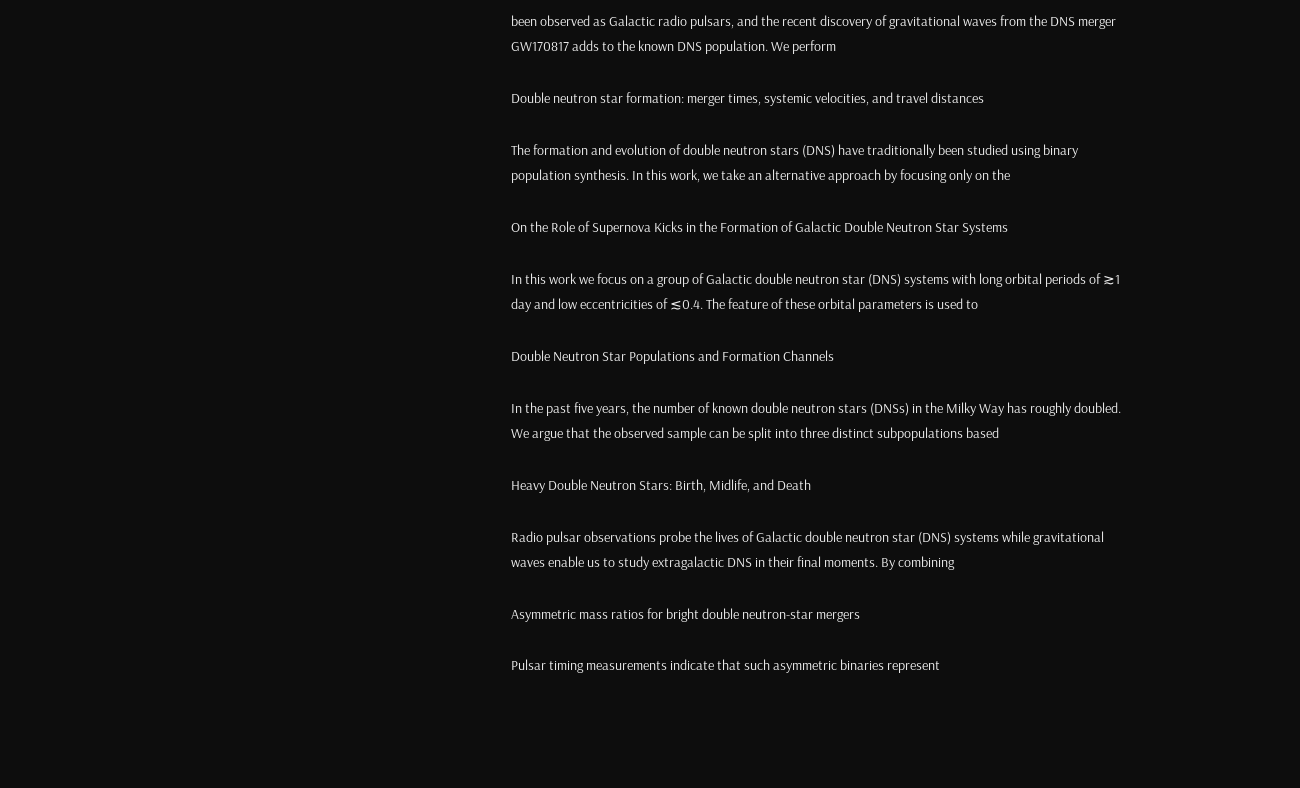been observed as Galactic radio pulsars, and the recent discovery of gravitational waves from the DNS merger GW170817 adds to the known DNS population. We perform

Double neutron star formation: merger times, systemic velocities, and travel distances

The formation and evolution of double neutron stars (DNS) have traditionally been studied using binary population synthesis. In this work, we take an alternative approach by focusing only on the

On the Role of Supernova Kicks in the Formation of Galactic Double Neutron Star Systems

In this work we focus on a group of Galactic double neutron star (DNS) systems with long orbital periods of ≳1 day and low eccentricities of ≲0.4. The feature of these orbital parameters is used to

Double Neutron Star Populations and Formation Channels

In the past five years, the number of known double neutron stars (DNSs) in the Milky Way has roughly doubled. We argue that the observed sample can be split into three distinct subpopulations based

Heavy Double Neutron Stars: Birth, Midlife, and Death

Radio pulsar observations probe the lives of Galactic double neutron star (DNS) systems while gravitational waves enable us to study extragalactic DNS in their final moments. By combining

Asymmetric mass ratios for bright double neutron-star mergers

Pulsar timing measurements indicate that such asymmetric binaries represent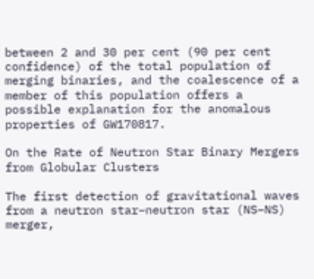between 2 and 30 per cent (90 per cent confidence) of the total population of merging binaries, and the coalescence of a member of this population offers a possible explanation for the anomalous properties of GW170817.

On the Rate of Neutron Star Binary Mergers from Globular Clusters

The first detection of gravitational waves from a neutron star–neutron star (NS–NS) merger,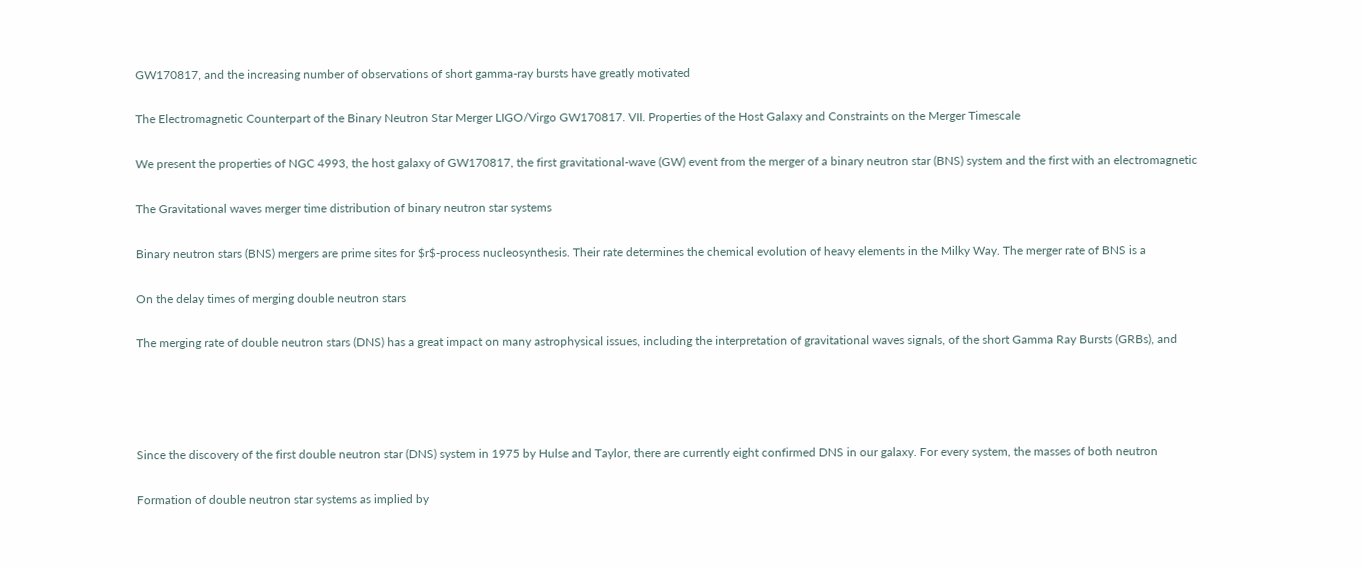GW170817, and the increasing number of observations of short gamma-ray bursts have greatly motivated

The Electromagnetic Counterpart of the Binary Neutron Star Merger LIGO/Virgo GW170817. VII. Properties of the Host Galaxy and Constraints on the Merger Timescale

We present the properties of NGC 4993, the host galaxy of GW170817, the first gravitational-wave (GW) event from the merger of a binary neutron star (BNS) system and the first with an electromagnetic

The Gravitational waves merger time distribution of binary neutron star systems

Binary neutron stars (BNS) mergers are prime sites for $r$-process nucleosynthesis. Their rate determines the chemical evolution of heavy elements in the Milky Way. The merger rate of BNS is a

On the delay times of merging double neutron stars

The merging rate of double neutron stars (DNS) has a great impact on many astrophysical issues, including the interpretation of gravitational waves signals, of the short Gamma Ray Bursts (GRBs), and




Since the discovery of the first double neutron star (DNS) system in 1975 by Hulse and Taylor, there are currently eight confirmed DNS in our galaxy. For every system, the masses of both neutron

Formation of double neutron star systems as implied by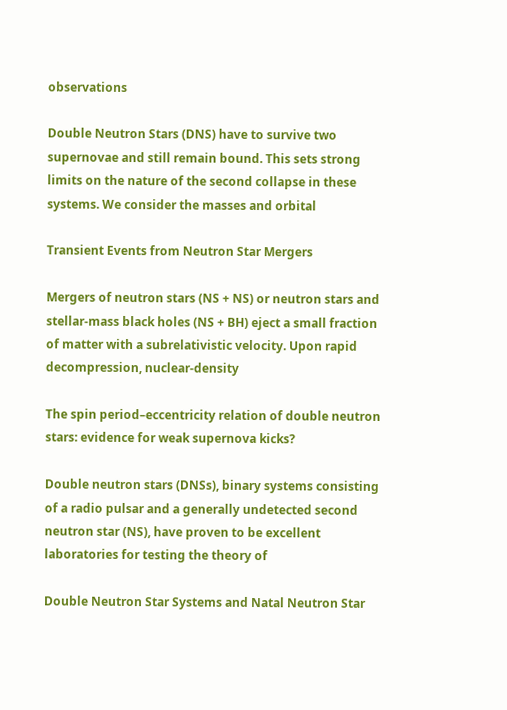observations

Double Neutron Stars (DNS) have to survive two supernovae and still remain bound. This sets strong limits on the nature of the second collapse in these systems. We consider the masses and orbital

Transient Events from Neutron Star Mergers

Mergers of neutron stars (NS + NS) or neutron stars and stellar-mass black holes (NS + BH) eject a small fraction of matter with a subrelativistic velocity. Upon rapid decompression, nuclear-density

The spin period–eccentricity relation of double neutron stars: evidence for weak supernova kicks?

Double neutron stars (DNSs), binary systems consisting of a radio pulsar and a generally undetected second neutron star (NS), have proven to be excellent laboratories for testing the theory of

Double Neutron Star Systems and Natal Neutron Star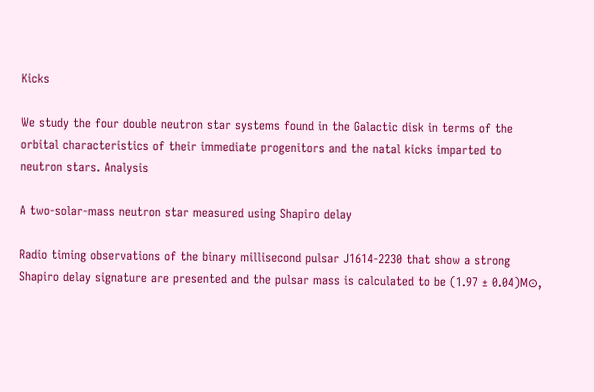Kicks

We study the four double neutron star systems found in the Galactic disk in terms of the orbital characteristics of their immediate progenitors and the natal kicks imparted to neutron stars. Analysis

A two-solar-mass neutron star measured using Shapiro delay

Radio timing observations of the binary millisecond pulsar J1614-2230 that show a strong Shapiro delay signature are presented and the pulsar mass is calculated to be (1.97 ± 0.04)M⊙,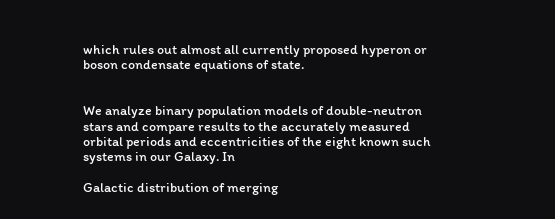which rules out almost all currently proposed hyperon or boson condensate equations of state.


We analyze binary population models of double-neutron stars and compare results to the accurately measured orbital periods and eccentricities of the eight known such systems in our Galaxy. In

Galactic distribution of merging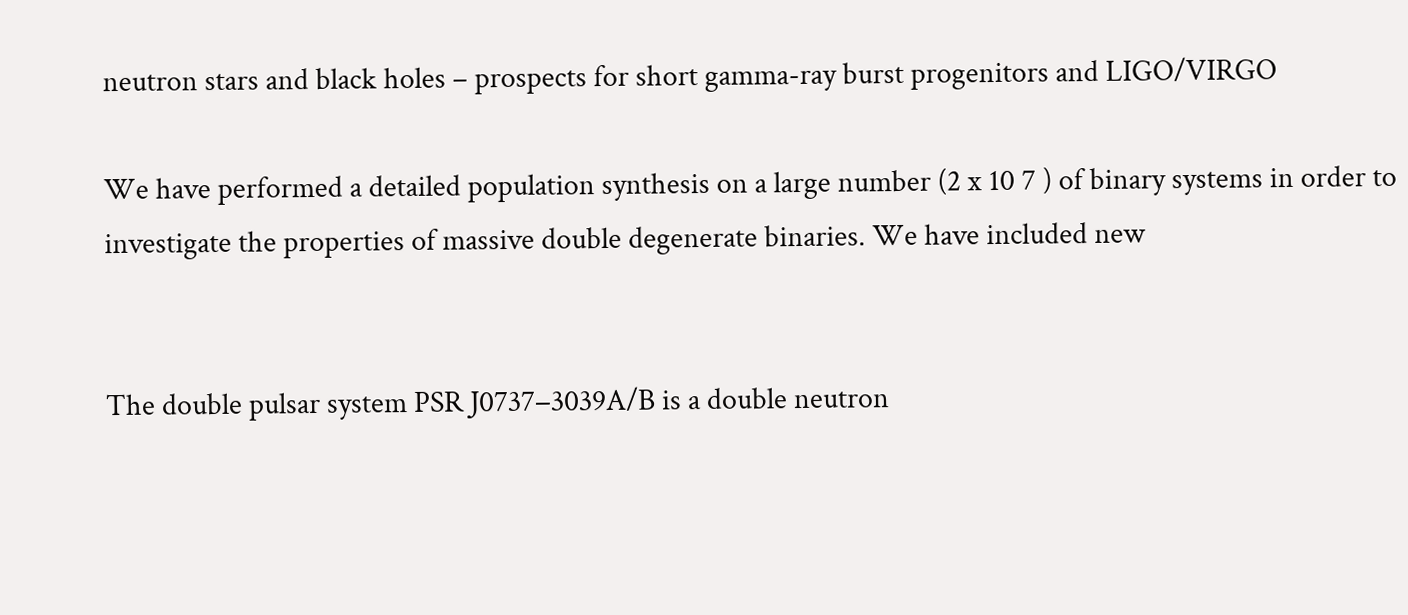neutron stars and black holes – prospects for short gamma-ray burst progenitors and LIGO/VIRGO

We have performed a detailed population synthesis on a large number (2 x 10 7 ) of binary systems in order to investigate the properties of massive double degenerate binaries. We have included new


The double pulsar system PSR J0737−3039A/B is a double neutron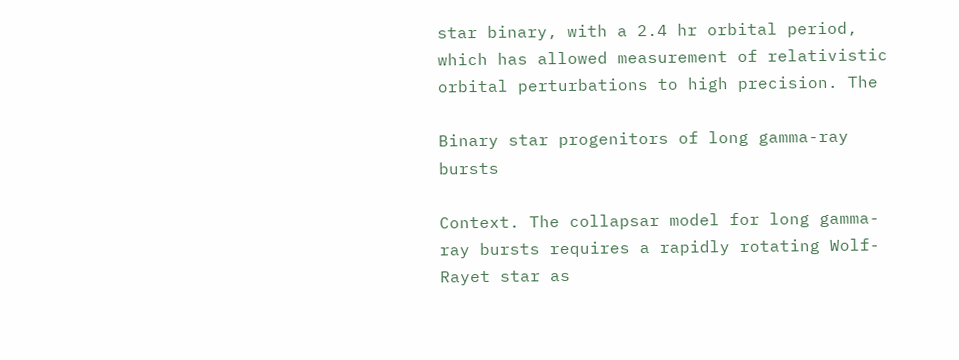star binary, with a 2.4 hr orbital period, which has allowed measurement of relativistic orbital perturbations to high precision. The

Binary star progenitors of long gamma-ray bursts

Context. The collapsar model for long gamma-ray bursts requires a rapidly rotating Wolf-Rayet star as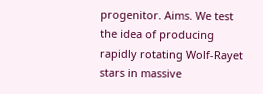progenitor. Aims. We test the idea of producing rapidly rotating Wolf-Rayet stars in massive